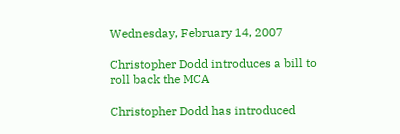Wednesday, February 14, 2007

Christopher Dodd introduces a bill to roll back the MCA

Christopher Dodd has introduced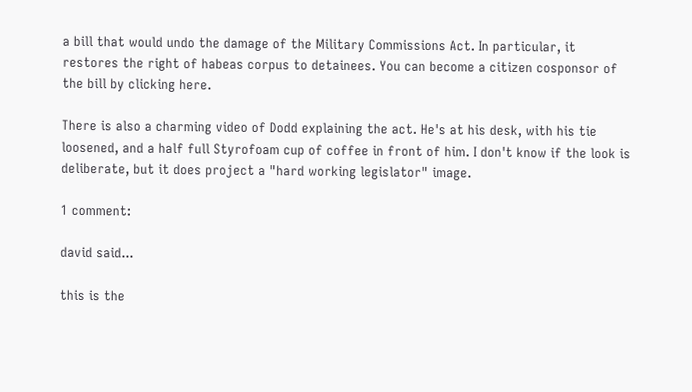a bill that would undo the damage of the Military Commissions Act. In particular, it restores the right of habeas corpus to detainees. You can become a citizen cosponsor of the bill by clicking here.

There is also a charming video of Dodd explaining the act. He's at his desk, with his tie loosened, and a half full Styrofoam cup of coffee in front of him. I don't know if the look is deliberate, but it does project a "hard working legislator" image.

1 comment:

david said...

this is the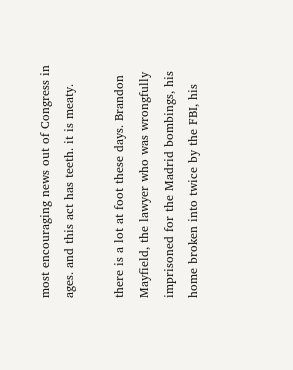most encouraging news out of Congress in ages. and this act has teeth. it is meaty.

there is a lot at foot these days. Brandon Mayfield, the lawyer who was wrongfully imprisoned for the Madrid bombings, his home broken into twice by the FBI, his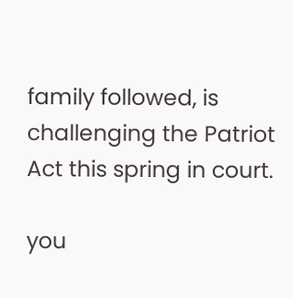family followed, is challenging the Patriot Act this spring in court.

you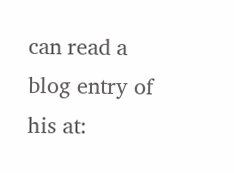can read a blog entry of his at: